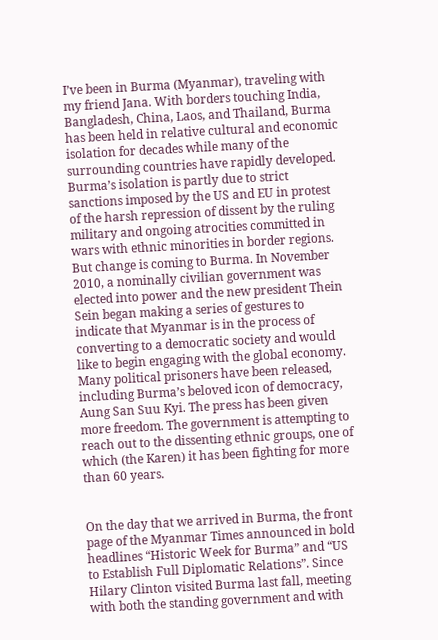I’ve been in Burma (Myanmar), traveling with my friend Jana. With borders touching India, Bangladesh, China, Laos, and Thailand, Burma has been held in relative cultural and economic isolation for decades while many of the surrounding countries have rapidly developed. Burma’s isolation is partly due to strict sanctions imposed by the US and EU in protest of the harsh repression of dissent by the ruling military and ongoing atrocities committed in wars with ethnic minorities in border regions. But change is coming to Burma. In November 2010, a nominally civilian government was elected into power and the new president Thein Sein began making a series of gestures to indicate that Myanmar is in the process of converting to a democratic society and would like to begin engaging with the global economy. Many political prisoners have been released, including Burma’s beloved icon of democracy, Aung San Suu Kyi. The press has been given more freedom. The government is attempting to reach out to the dissenting ethnic groups, one of which (the Karen) it has been fighting for more than 60 years.


On the day that we arrived in Burma, the front page of the Myanmar Times announced in bold headlines “Historic Week for Burma” and “US to Establish Full Diplomatic Relations”. Since Hilary Clinton visited Burma last fall, meeting with both the standing government and with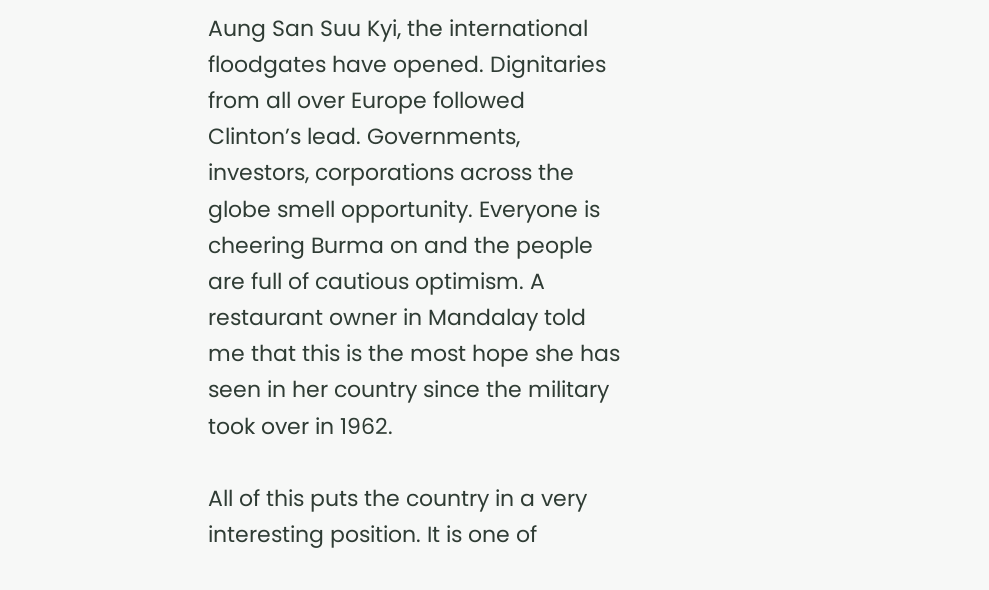Aung San Suu Kyi, the international floodgates have opened. Dignitaries from all over Europe followed Clinton’s lead. Governments, investors, corporations across the globe smell opportunity. Everyone is cheering Burma on and the people are full of cautious optimism. A restaurant owner in Mandalay told me that this is the most hope she has seen in her country since the military took over in 1962.

All of this puts the country in a very interesting position. It is one of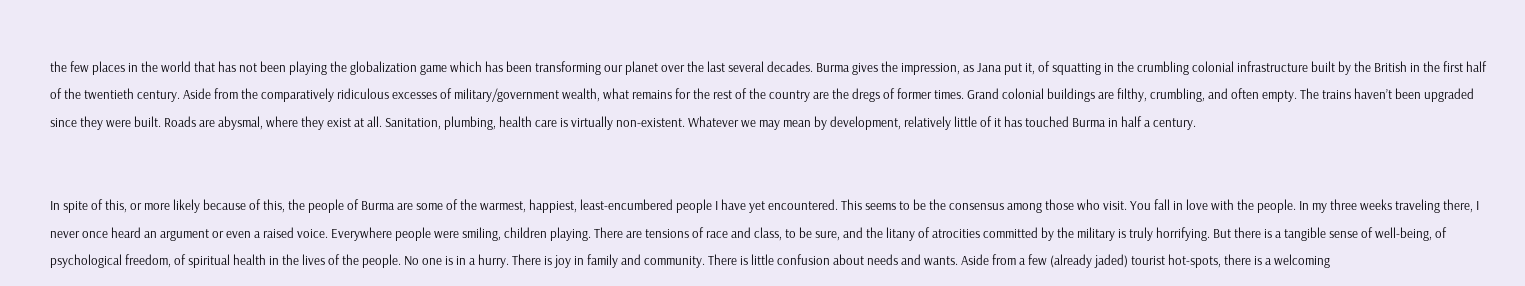the few places in the world that has not been playing the globalization game which has been transforming our planet over the last several decades. Burma gives the impression, as Jana put it, of squatting in the crumbling colonial infrastructure built by the British in the first half of the twentieth century. Aside from the comparatively ridiculous excesses of military/government wealth, what remains for the rest of the country are the dregs of former times. Grand colonial buildings are filthy, crumbling, and often empty. The trains haven’t been upgraded since they were built. Roads are abysmal, where they exist at all. Sanitation, plumbing, health care is virtually non-existent. Whatever we may mean by development, relatively little of it has touched Burma in half a century.


In spite of this, or more likely because of this, the people of Burma are some of the warmest, happiest, least-encumbered people I have yet encountered. This seems to be the consensus among those who visit. You fall in love with the people. In my three weeks traveling there, I never once heard an argument or even a raised voice. Everywhere people were smiling, children playing. There are tensions of race and class, to be sure, and the litany of atrocities committed by the military is truly horrifying. But there is a tangible sense of well-being, of psychological freedom, of spiritual health in the lives of the people. No one is in a hurry. There is joy in family and community. There is little confusion about needs and wants. Aside from a few (already jaded) tourist hot-spots, there is a welcoming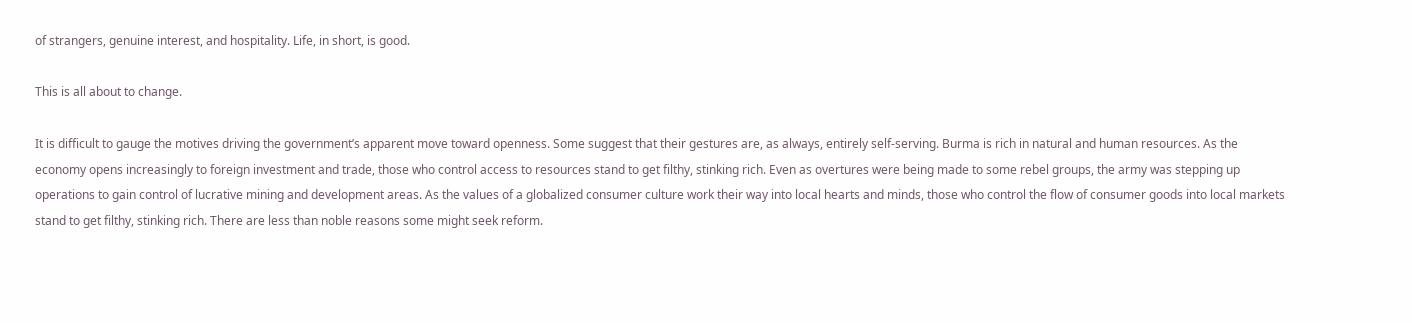of strangers, genuine interest, and hospitality. Life, in short, is good.

This is all about to change.

It is difficult to gauge the motives driving the government’s apparent move toward openness. Some suggest that their gestures are, as always, entirely self-serving. Burma is rich in natural and human resources. As the economy opens increasingly to foreign investment and trade, those who control access to resources stand to get filthy, stinking rich. Even as overtures were being made to some rebel groups, the army was stepping up operations to gain control of lucrative mining and development areas. As the values of a globalized consumer culture work their way into local hearts and minds, those who control the flow of consumer goods into local markets stand to get filthy, stinking rich. There are less than noble reasons some might seek reform.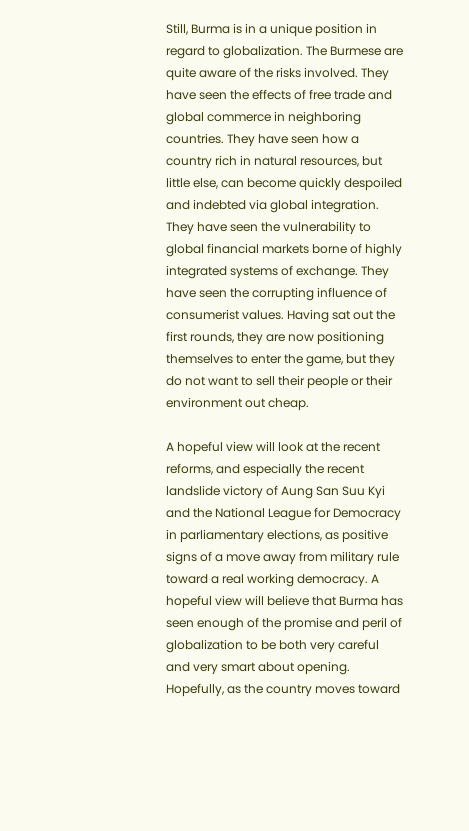Still, Burma is in a unique position in regard to globalization. The Burmese are quite aware of the risks involved. They have seen the effects of free trade and global commerce in neighboring countries. They have seen how a country rich in natural resources, but little else, can become quickly despoiled and indebted via global integration. They have seen the vulnerability to global financial markets borne of highly integrated systems of exchange. They have seen the corrupting influence of consumerist values. Having sat out the first rounds, they are now positioning themselves to enter the game, but they do not want to sell their people or their environment out cheap.

A hopeful view will look at the recent reforms, and especially the recent landslide victory of Aung San Suu Kyi and the National League for Democracy in parliamentary elections, as positive signs of a move away from military rule toward a real working democracy. A hopeful view will believe that Burma has seen enough of the promise and peril of globalization to be both very careful and very smart about opening. Hopefully, as the country moves toward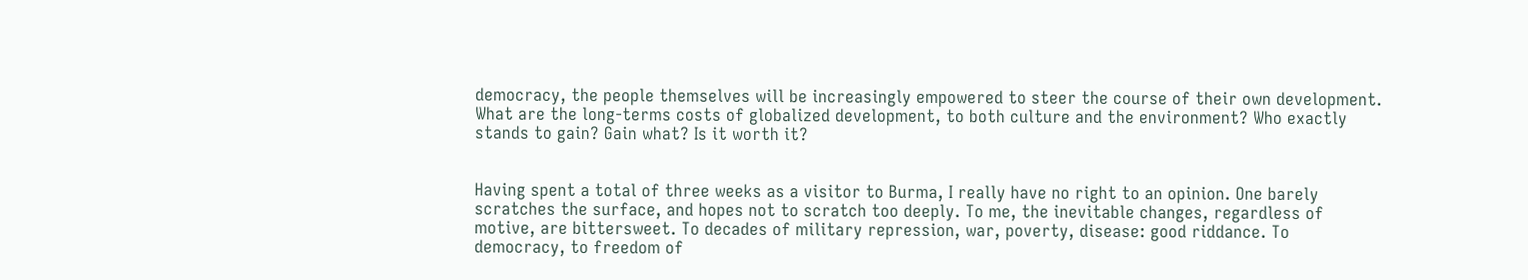democracy, the people themselves will be increasingly empowered to steer the course of their own development. What are the long-terms costs of globalized development, to both culture and the environment? Who exactly stands to gain? Gain what? Is it worth it?


Having spent a total of three weeks as a visitor to Burma, I really have no right to an opinion. One barely scratches the surface, and hopes not to scratch too deeply. To me, the inevitable changes, regardless of motive, are bittersweet. To decades of military repression, war, poverty, disease: good riddance. To democracy, to freedom of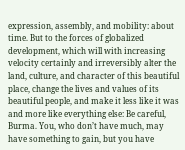expression, assembly, and mobility: about time. But to the forces of globalized development, which will with increasing velocity certainly and irreversibly alter the land, culture, and character of this beautiful place, change the lives and values of its beautiful people, and make it less like it was and more like everything else: Be careful, Burma. You, who don’t have much, may have something to gain, but you have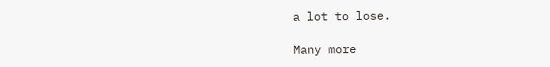a lot to lose.

Many more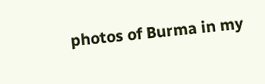photos of Burma in my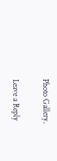Photo Gallery.

Leave a Reply